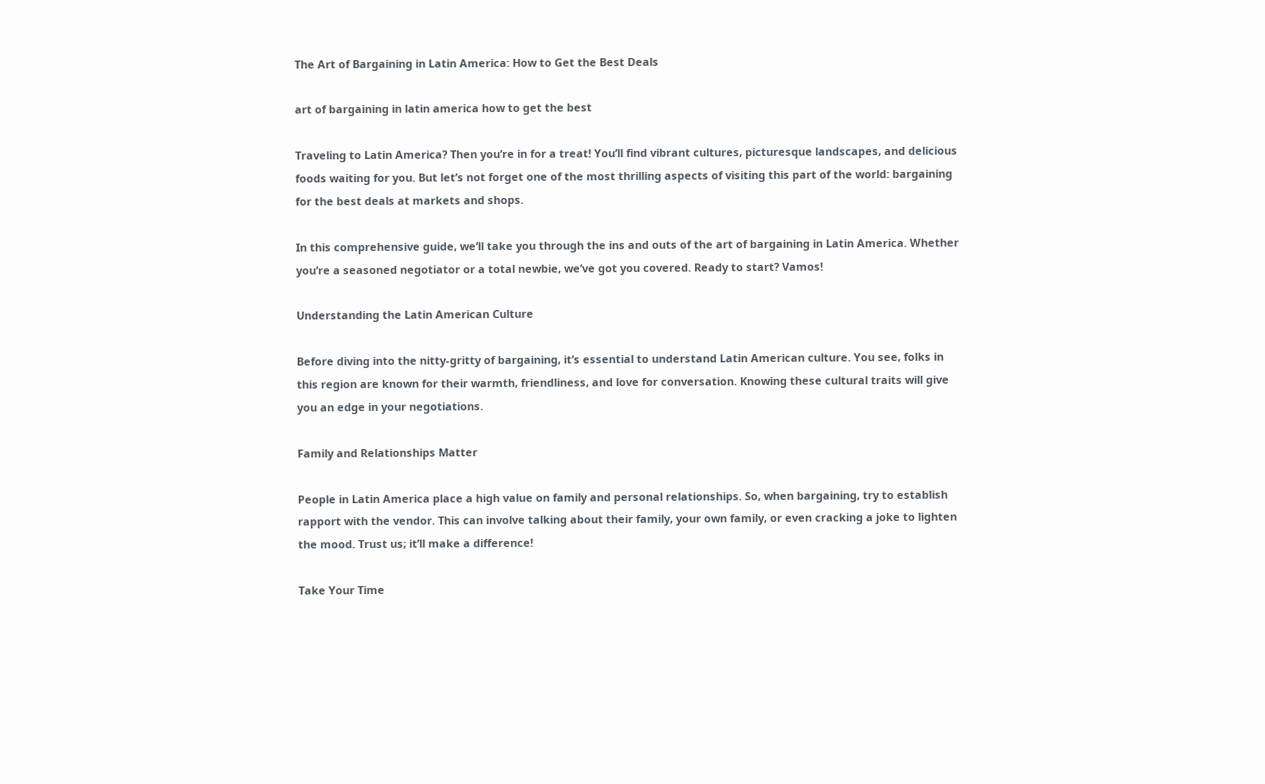The Art of Bargaining in Latin America: How to Get the Best Deals

art of bargaining in latin america how to get the best

Traveling to Latin America? Then you’re in for a treat! You’ll find vibrant cultures, picturesque landscapes, and delicious foods waiting for you. But let’s not forget one of the most thrilling aspects of visiting this part of the world: bargaining for the best deals at markets and shops.

In this comprehensive guide, we’ll take you through the ins and outs of the art of bargaining in Latin America. Whether you’re a seasoned negotiator or a total newbie, we’ve got you covered. Ready to start? Vamos!

Understanding the Latin American Culture

Before diving into the nitty-gritty of bargaining, it’s essential to understand Latin American culture. You see, folks in this region are known for their warmth, friendliness, and love for conversation. Knowing these cultural traits will give you an edge in your negotiations.

Family and Relationships Matter

People in Latin America place a high value on family and personal relationships. So, when bargaining, try to establish rapport with the vendor. This can involve talking about their family, your own family, or even cracking a joke to lighten the mood. Trust us; it’ll make a difference!

Take Your Time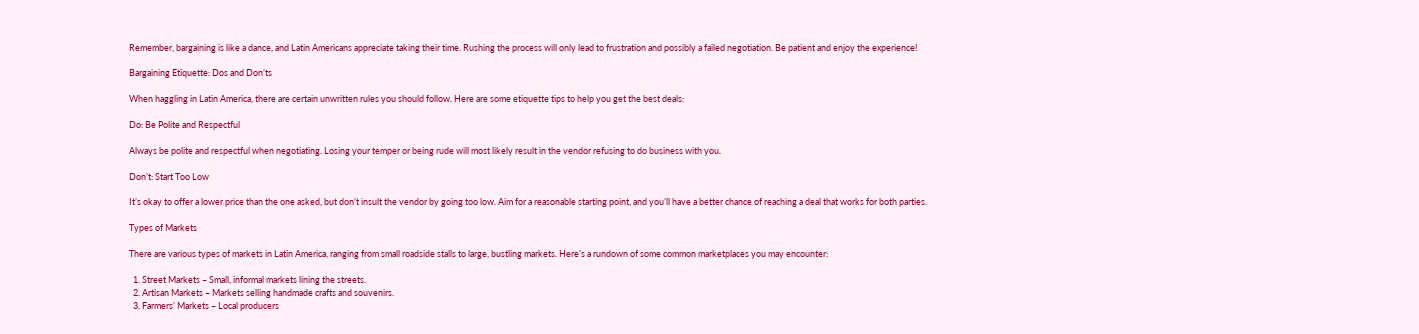Remember, bargaining is like a dance, and Latin Americans appreciate taking their time. Rushing the process will only lead to frustration and possibly a failed negotiation. Be patient and enjoy the experience!

Bargaining Etiquette: Dos and Don’ts

When haggling in Latin America, there are certain unwritten rules you should follow. Here are some etiquette tips to help you get the best deals:

Do: Be Polite and Respectful

Always be polite and respectful when negotiating. Losing your temper or being rude will most likely result in the vendor refusing to do business with you.

Don’t: Start Too Low

It’s okay to offer a lower price than the one asked, but don’t insult the vendor by going too low. Aim for a reasonable starting point, and you’ll have a better chance of reaching a deal that works for both parties.

Types of Markets

There are various types of markets in Latin America, ranging from small roadside stalls to large, bustling markets. Here’s a rundown of some common marketplaces you may encounter:

  1. Street Markets – Small, informal markets lining the streets.
  2. Artisan Markets – Markets selling handmade crafts and souvenirs.
  3. Farmers’ Markets – Local producers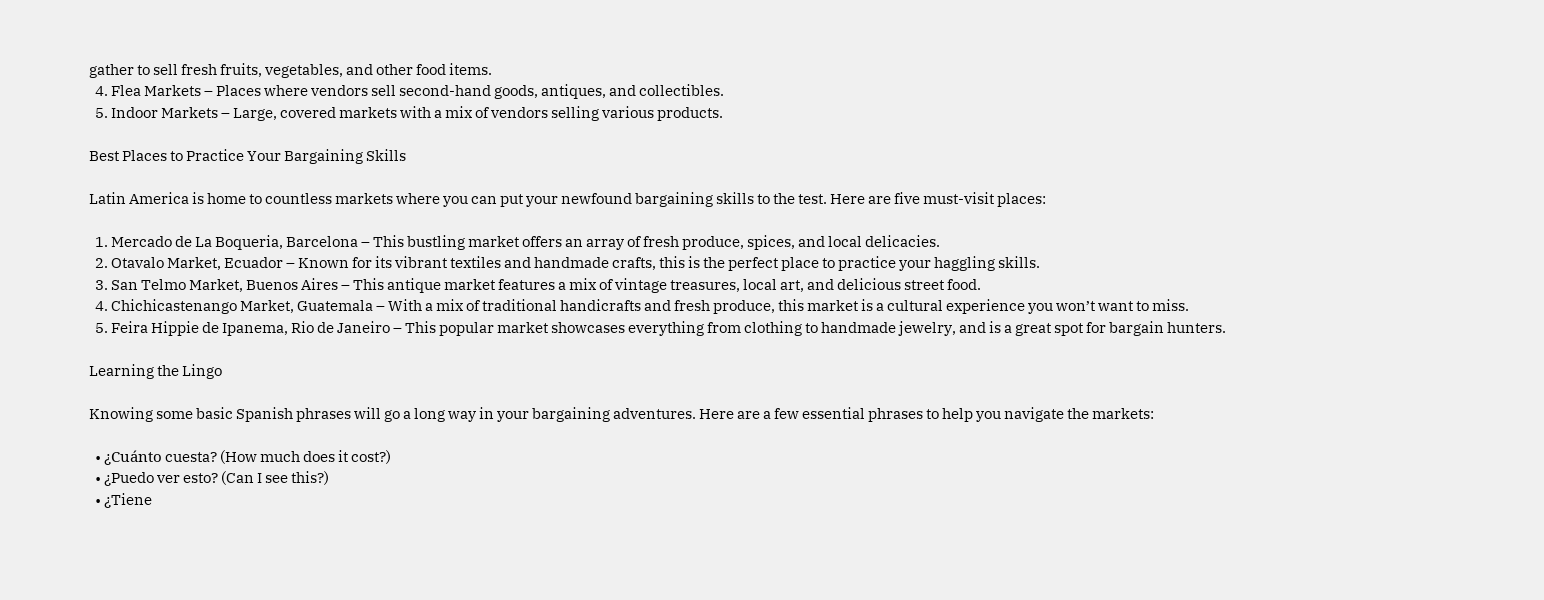gather to sell fresh fruits, vegetables, and other food items.
  4. Flea Markets – Places where vendors sell second-hand goods, antiques, and collectibles.
  5. Indoor Markets – Large, covered markets with a mix of vendors selling various products.

Best Places to Practice Your Bargaining Skills

Latin America is home to countless markets where you can put your newfound bargaining skills to the test. Here are five must-visit places:

  1. Mercado de La Boqueria, Barcelona – This bustling market offers an array of fresh produce, spices, and local delicacies.
  2. Otavalo Market, Ecuador – Known for its vibrant textiles and handmade crafts, this is the perfect place to practice your haggling skills.
  3. San Telmo Market, Buenos Aires – This antique market features a mix of vintage treasures, local art, and delicious street food.
  4. Chichicastenango Market, Guatemala – With a mix of traditional handicrafts and fresh produce, this market is a cultural experience you won’t want to miss.
  5. Feira Hippie de Ipanema, Rio de Janeiro – This popular market showcases everything from clothing to handmade jewelry, and is a great spot for bargain hunters.

Learning the Lingo

Knowing some basic Spanish phrases will go a long way in your bargaining adventures. Here are a few essential phrases to help you navigate the markets:

  • ¿Cuánto cuesta? (How much does it cost?)
  • ¿Puedo ver esto? (Can I see this?)
  • ¿Tiene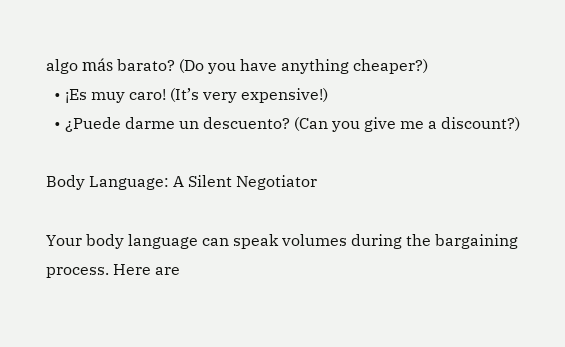algo más barato? (Do you have anything cheaper?)
  • ¡Es muy caro! (It’s very expensive!)
  • ¿Puede darme un descuento? (Can you give me a discount?)

Body Language: A Silent Negotiator

Your body language can speak volumes during the bargaining process. Here are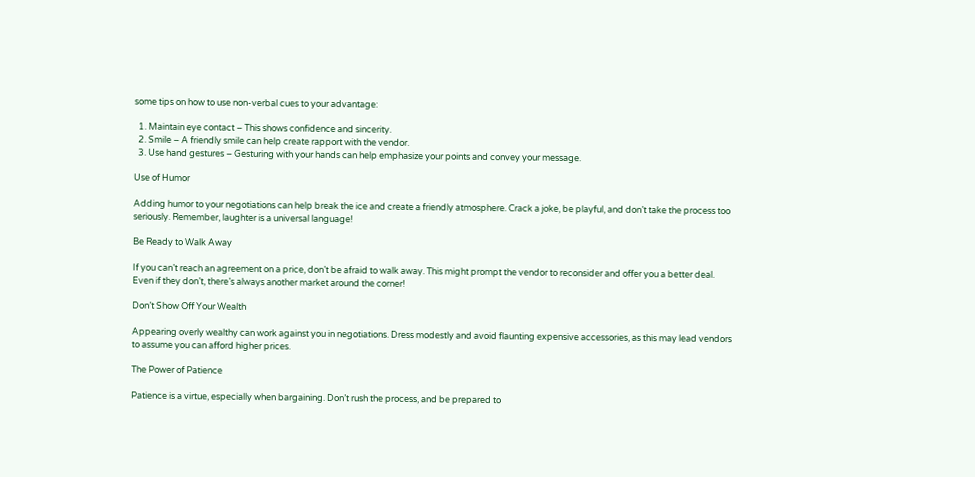some tips on how to use non-verbal cues to your advantage:

  1. Maintain eye contact – This shows confidence and sincerity.
  2. Smile – A friendly smile can help create rapport with the vendor.
  3. Use hand gestures – Gesturing with your hands can help emphasize your points and convey your message.

Use of Humor

Adding humor to your negotiations can help break the ice and create a friendly atmosphere. Crack a joke, be playful, and don’t take the process too seriously. Remember, laughter is a universal language!

Be Ready to Walk Away

If you can’t reach an agreement on a price, don’t be afraid to walk away. This might prompt the vendor to reconsider and offer you a better deal. Even if they don’t, there’s always another market around the corner!

Don’t Show Off Your Wealth

Appearing overly wealthy can work against you in negotiations. Dress modestly and avoid flaunting expensive accessories, as this may lead vendors to assume you can afford higher prices.

The Power of Patience

Patience is a virtue, especially when bargaining. Don’t rush the process, and be prepared to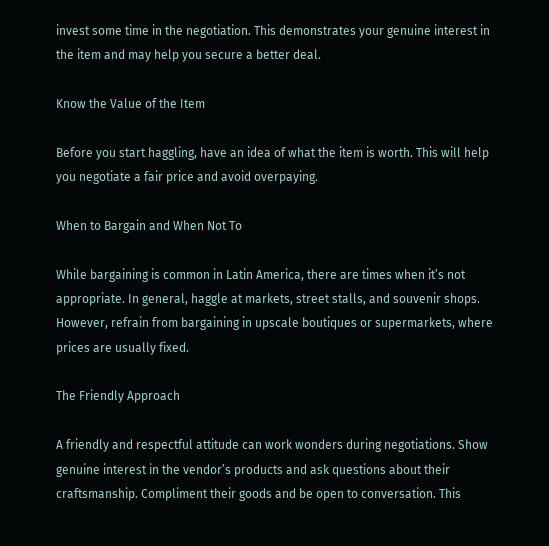invest some time in the negotiation. This demonstrates your genuine interest in the item and may help you secure a better deal.

Know the Value of the Item

Before you start haggling, have an idea of what the item is worth. This will help you negotiate a fair price and avoid overpaying.

When to Bargain and When Not To

While bargaining is common in Latin America, there are times when it’s not appropriate. In general, haggle at markets, street stalls, and souvenir shops. However, refrain from bargaining in upscale boutiques or supermarkets, where prices are usually fixed.

The Friendly Approach

A friendly and respectful attitude can work wonders during negotiations. Show genuine interest in the vendor’s products and ask questions about their craftsmanship. Compliment their goods and be open to conversation. This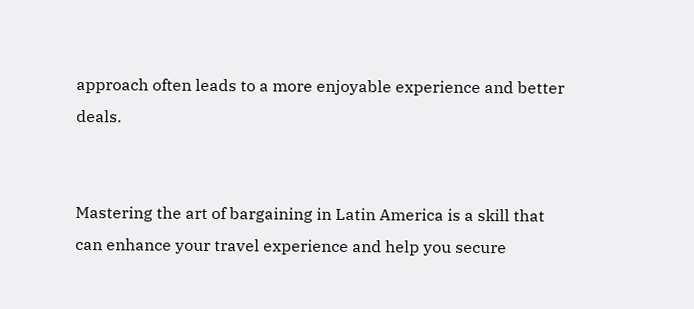approach often leads to a more enjoyable experience and better deals.


Mastering the art of bargaining in Latin America is a skill that can enhance your travel experience and help you secure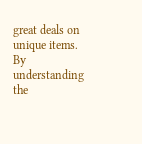great deals on unique items. By understanding the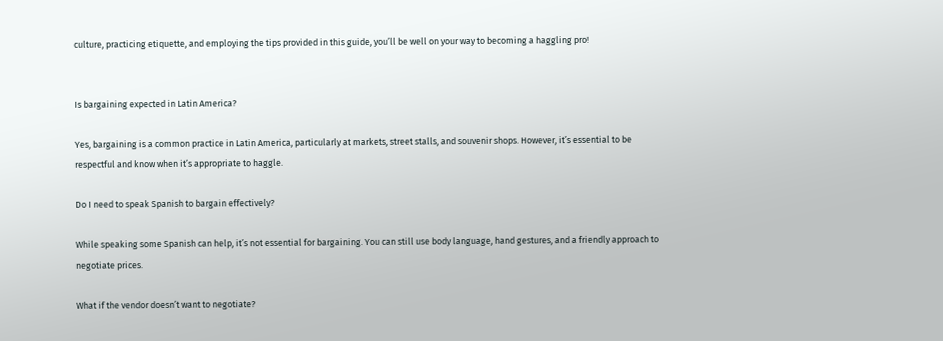culture, practicing etiquette, and employing the tips provided in this guide, you’ll be well on your way to becoming a haggling pro!


Is bargaining expected in Latin America?

Yes, bargaining is a common practice in Latin America, particularly at markets, street stalls, and souvenir shops. However, it’s essential to be respectful and know when it’s appropriate to haggle.

Do I need to speak Spanish to bargain effectively?

While speaking some Spanish can help, it’s not essential for bargaining. You can still use body language, hand gestures, and a friendly approach to negotiate prices.

What if the vendor doesn’t want to negotiate?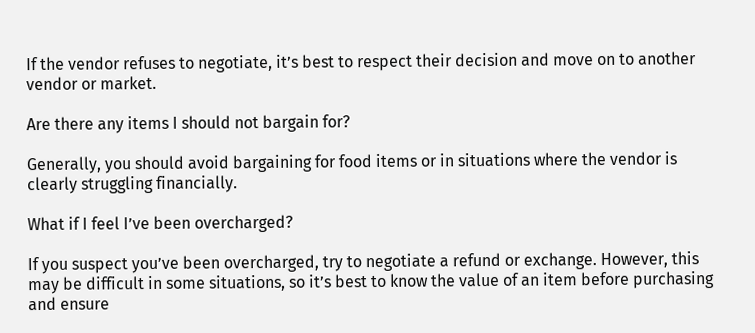If the vendor refuses to negotiate, it’s best to respect their decision and move on to another vendor or market.

Are there any items I should not bargain for?

Generally, you should avoid bargaining for food items or in situations where the vendor is clearly struggling financially.

What if I feel I’ve been overcharged?

If you suspect you’ve been overcharged, try to negotiate a refund or exchange. However, this may be difficult in some situations, so it’s best to know the value of an item before purchasing and ensure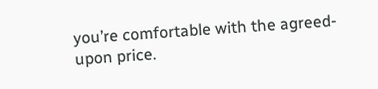you’re comfortable with the agreed-upon price.